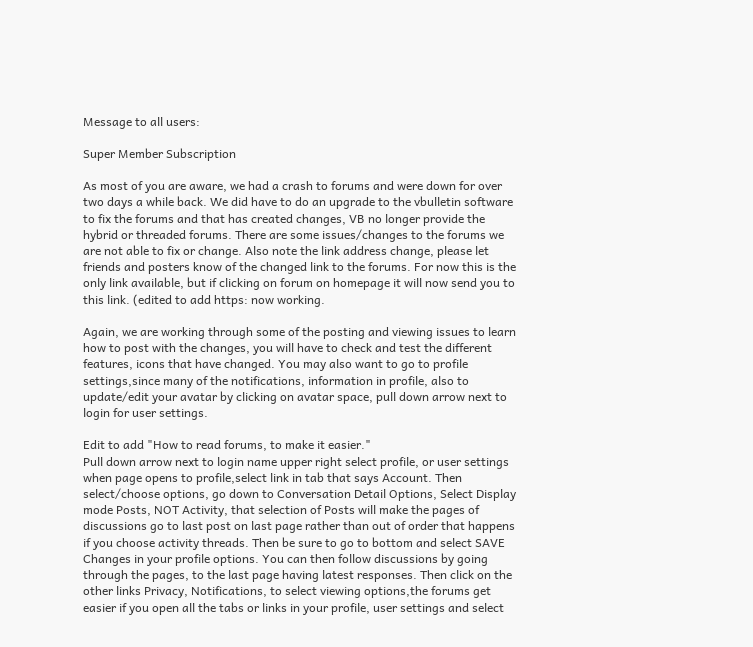Message to all users:

Super Member Subscription

As most of you are aware, we had a crash to forums and were down for over two days a while back. We did have to do an upgrade to the vbulletin software to fix the forums and that has created changes, VB no longer provide the hybrid or threaded forums. There are some issues/changes to the forums we are not able to fix or change. Also note the link address change, please let friends and posters know of the changed link to the forums. For now this is the only link available, but if clicking on forum on homepage it will now send you to this link. (edited to add https: now working.

Again, we are working through some of the posting and viewing issues to learn how to post with the changes, you will have to check and test the different features, icons that have changed. You may also want to go to profile settings,since many of the notifications, information in profile, also to update/edit your avatar by clicking on avatar space, pull down arrow next to login for user settings.

Edit to add "How to read forums, to make it easier."
Pull down arrow next to login name upper right select profile, or user settings when page opens to profile,select link in tab that says Account. Then select/choose options, go down to Conversation Detail Options, Select Display mode Posts, NOT Activity, that selection of Posts will make the pages of discussions go to last post on last page rather than out of order that happens if you choose activity threads. Then be sure to go to bottom and select SAVE Changes in your profile options. You can then follow discussions by going through the pages, to the last page having latest responses. Then click on the other links Privacy, Notifications, to select viewing options,the forums get easier if you open all the tabs or links in your profile, user settings and select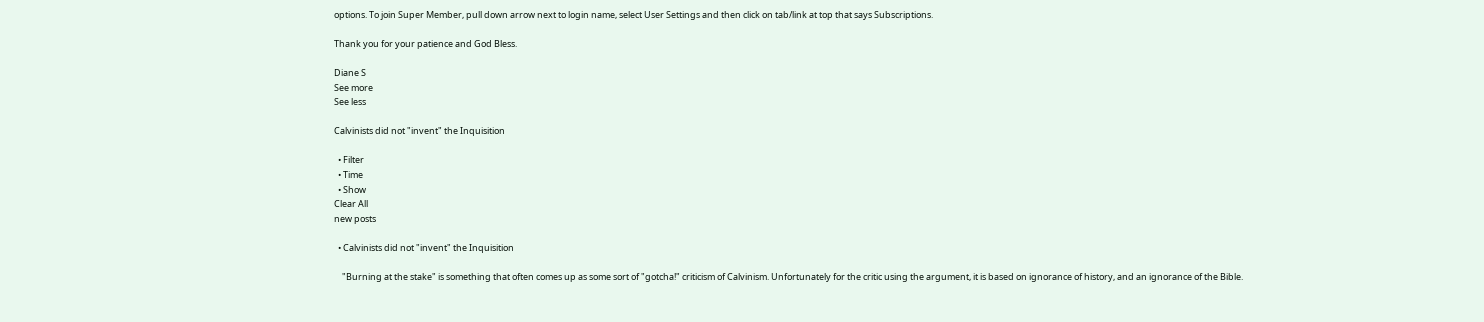options. To join Super Member, pull down arrow next to login name, select User Settings and then click on tab/link at top that says Subscriptions.

Thank you for your patience and God Bless.

Diane S
See more
See less

Calvinists did not "invent" the Inquisition

  • Filter
  • Time
  • Show
Clear All
new posts

  • Calvinists did not "invent" the Inquisition

    "Burning at the stake" is something that often comes up as some sort of "gotcha!" criticism of Calvinism. Unfortunately for the critic using the argument, it is based on ignorance of history, and an ignorance of the Bible.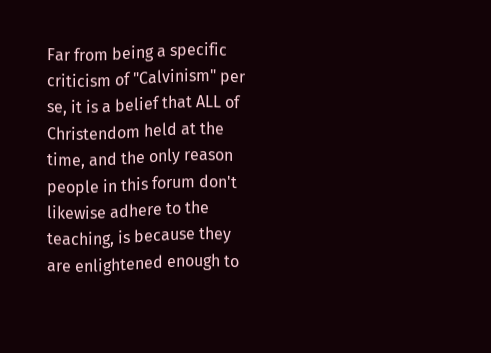Far from being a specific criticism of "Calvinism" per se, it is a belief that ALL of Christendom held at the time, and the only reason people in this forum don't likewise adhere to the teaching, is because they are enlightened enough to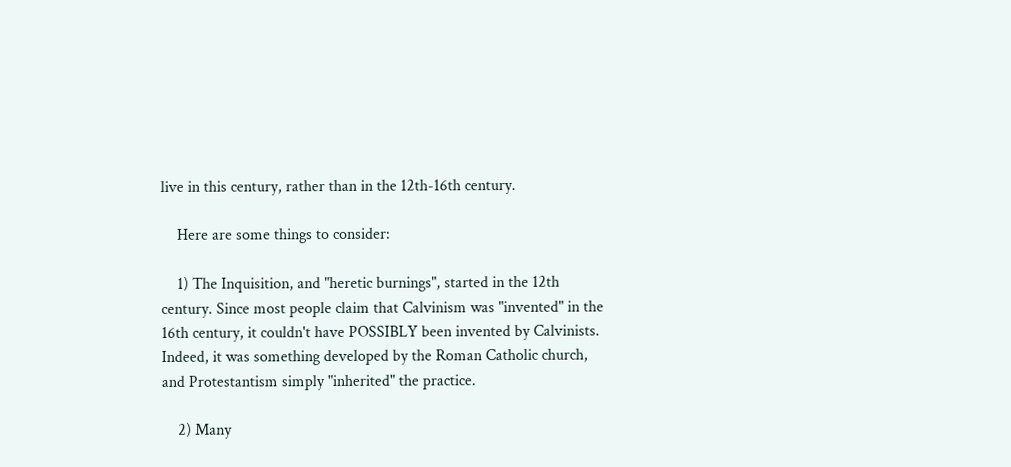live in this century, rather than in the 12th-16th century.

    Here are some things to consider:

    1) The Inquisition, and "heretic burnings", started in the 12th century. Since most people claim that Calvinism was "invented" in the 16th century, it couldn't have POSSIBLY been invented by Calvinists. Indeed, it was something developed by the Roman Catholic church, and Protestantism simply "inherited" the practice.

    2) Many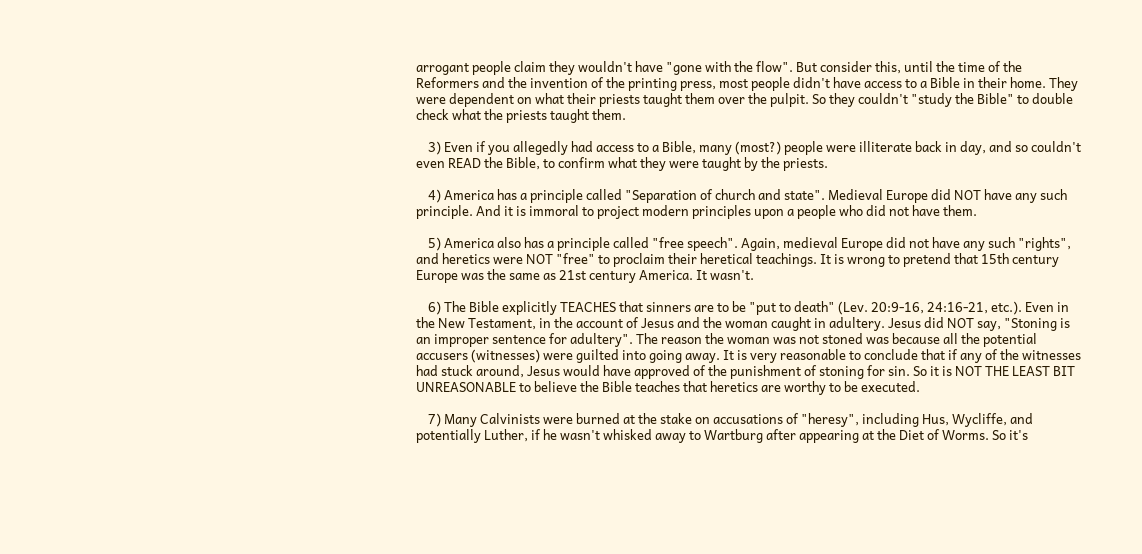arrogant people claim they wouldn't have "gone with the flow". But consider this, until the time of the Reformers and the invention of the printing press, most people didn't have access to a Bible in their home. They were dependent on what their priests taught them over the pulpit. So they couldn't "study the Bible" to double check what the priests taught them.

    3) Even if you allegedly had access to a Bible, many (most?) people were illiterate back in day, and so couldn't even READ the Bible, to confirm what they were taught by the priests.

    4) America has a principle called "Separation of church and state". Medieval Europe did NOT have any such principle. And it is immoral to project modern principles upon a people who did not have them.

    5) America also has a principle called "free speech". Again, medieval Europe did not have any such "rights", and heretics were NOT "free" to proclaim their heretical teachings. It is wrong to pretend that 15th century Europe was the same as 21st century America. It wasn't.

    6) The Bible explicitly TEACHES that sinners are to be "put to death" (Lev. 20:9-16, 24:16-21, etc.). Even in the New Testament, in the account of Jesus and the woman caught in adultery. Jesus did NOT say, "Stoning is an improper sentence for adultery". The reason the woman was not stoned was because all the potential accusers (witnesses) were guilted into going away. It is very reasonable to conclude that if any of the witnesses had stuck around, Jesus would have approved of the punishment of stoning for sin. So it is NOT THE LEAST BIT UNREASONABLE to believe the Bible teaches that heretics are worthy to be executed.

    7) Many Calvinists were burned at the stake on accusations of "heresy", including Hus, Wycliffe, and potentially Luther, if he wasn't whisked away to Wartburg after appearing at the Diet of Worms. So it's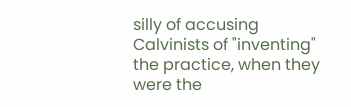silly of accusing Calvinists of "inventing" the practice, when they were the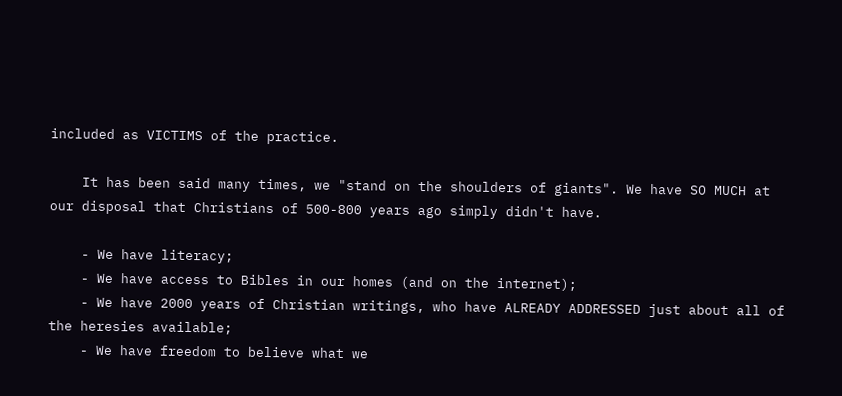included as VICTIMS of the practice.

    It has been said many times, we "stand on the shoulders of giants". We have SO MUCH at our disposal that Christians of 500-800 years ago simply didn't have.

    - We have literacy;
    - We have access to Bibles in our homes (and on the internet);
    - We have 2000 years of Christian writings, who have ALREADY ADDRESSED just about all of the heresies available;
    - We have freedom to believe what we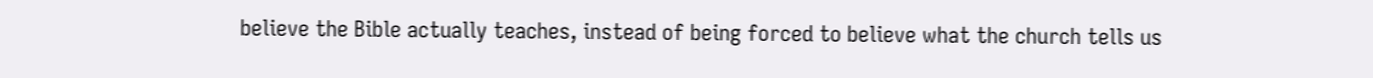believe the Bible actually teaches, instead of being forced to believe what the church tells us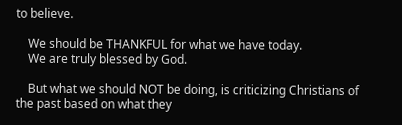to believe.

    We should be THANKFUL for what we have today.
    We are truly blessed by God.

    But what we should NOT be doing, is criticizing Christians of the past based on what they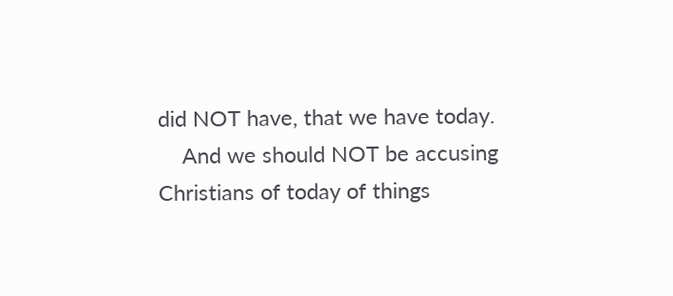did NOT have, that we have today.
    And we should NOT be accusing Christians of today of things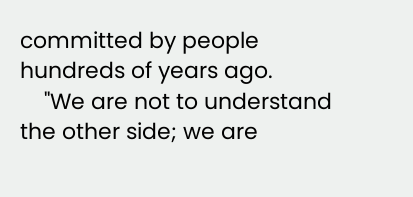committed by people hundreds of years ago.
    "We are not to understand the other side; we are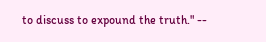to discuss to expound the truth." --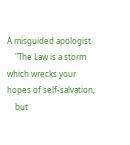A misguided apologist
    "The Law is a storm which wrecks your hopes of self-salvation,
    but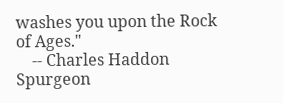washes you upon the Rock of Ages."
    -- Charles Haddon Spurgeon